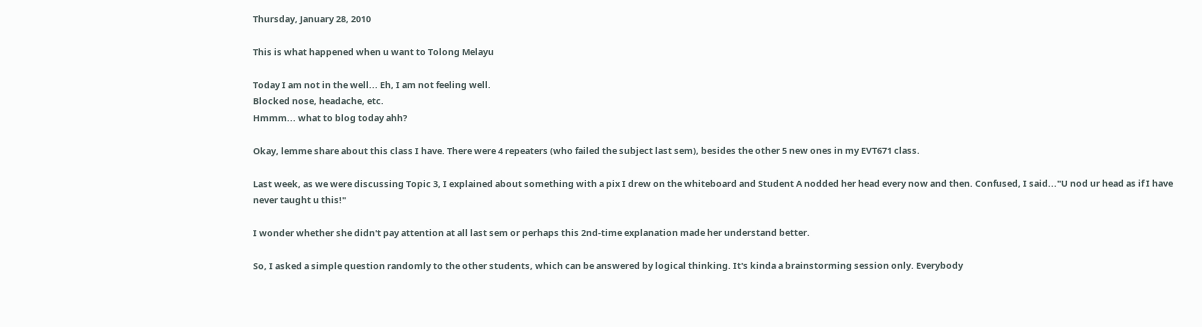Thursday, January 28, 2010

This is what happened when u want to Tolong Melayu

Today I am not in the well... Eh, I am not feeling well.
Blocked nose, headache, etc.
Hmmm... what to blog today ahh?

Okay, lemme share about this class I have. There were 4 repeaters (who failed the subject last sem), besides the other 5 new ones in my EVT671 class.

Last week, as we were discussing Topic 3, I explained about something with a pix I drew on the whiteboard and Student A nodded her head every now and then. Confused, I said..."U nod ur head as if I have never taught u this!"

I wonder whether she didn't pay attention at all last sem or perhaps this 2nd-time explanation made her understand better.

So, I asked a simple question randomly to the other students, which can be answered by logical thinking. It's kinda a brainstorming session only. Everybody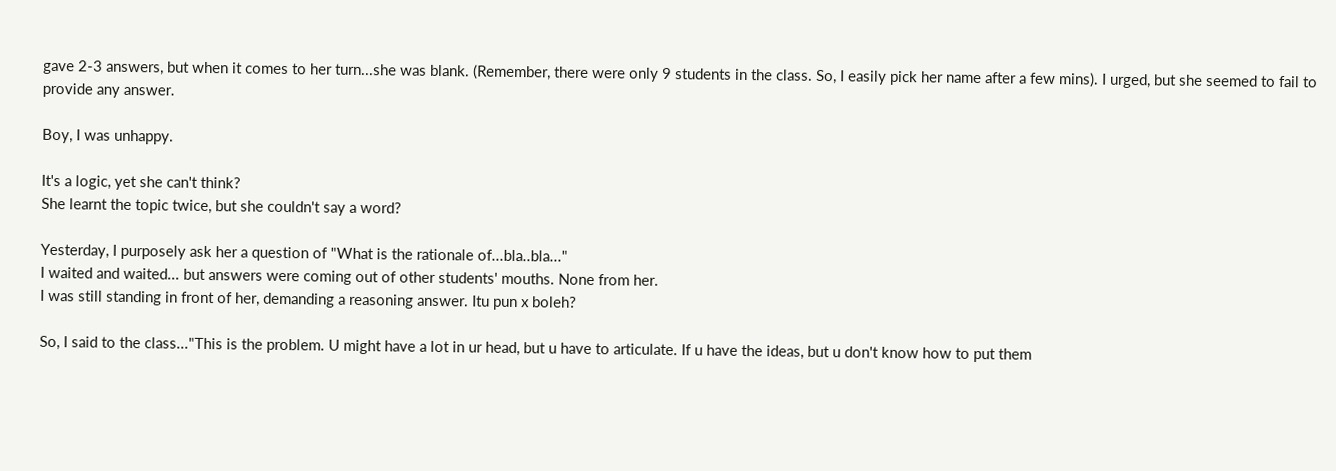gave 2-3 answers, but when it comes to her turn...she was blank. (Remember, there were only 9 students in the class. So, I easily pick her name after a few mins). I urged, but she seemed to fail to provide any answer.

Boy, I was unhappy.

It's a logic, yet she can't think?
She learnt the topic twice, but she couldn't say a word?

Yesterday, I purposely ask her a question of "What is the rationale of...bla..bla..."
I waited and waited... but answers were coming out of other students' mouths. None from her.
I was still standing in front of her, demanding a reasoning answer. Itu pun x boleh?

So, I said to the class..."This is the problem. U might have a lot in ur head, but u have to articulate. If u have the ideas, but u don't know how to put them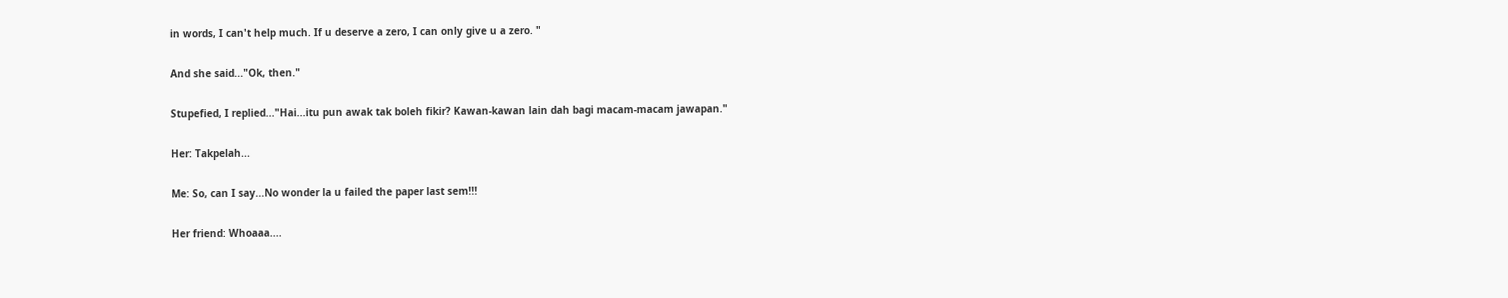in words, I can't help much. If u deserve a zero, I can only give u a zero. "

And she said..."Ok, then."

Stupefied, I replied..."Hai...itu pun awak tak boleh fikir? Kawan-kawan lain dah bagi macam-macam jawapan."

Her: Takpelah...

Me: So, can I say...No wonder la u failed the paper last sem!!!

Her friend: Whoaaa....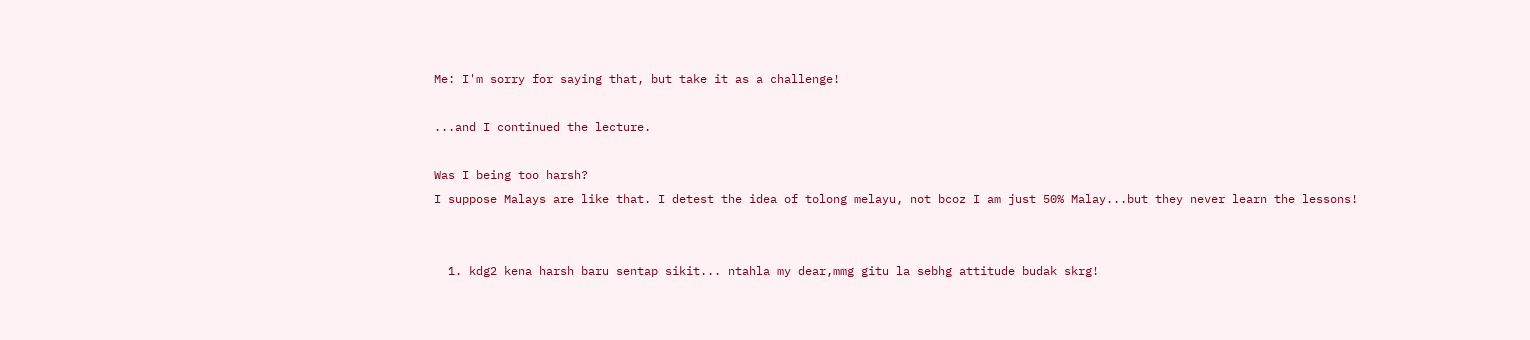Me: I'm sorry for saying that, but take it as a challenge!

...and I continued the lecture.

Was I being too harsh?
I suppose Malays are like that. I detest the idea of tolong melayu, not bcoz I am just 50% Malay...but they never learn the lessons!


  1. kdg2 kena harsh baru sentap sikit... ntahla my dear,mmg gitu la sebhg attitude budak skrg!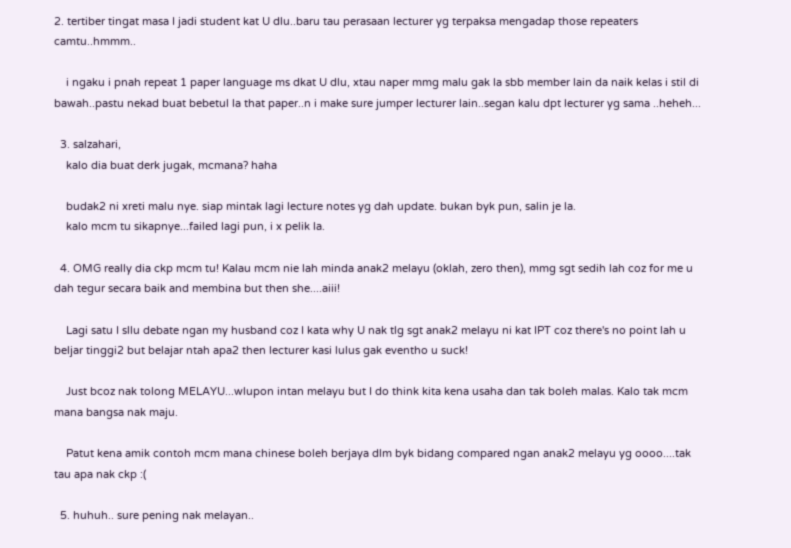2. tertiber tingat masa I jadi student kat U dlu..baru tau perasaan lecturer yg terpaksa mengadap those repeaters camtu..hmmm..

    i ngaku i pnah repeat 1 paper language ms dkat U dlu, xtau naper mmg malu gak la sbb member lain da naik kelas i stil di bawah..pastu nekad buat bebetul la that paper..n i make sure jumper lecturer lain..segan kalu dpt lecturer yg sama ..heheh...

  3. salzahari,
    kalo dia buat derk jugak, mcmana? haha

    budak2 ni xreti malu nye. siap mintak lagi lecture notes yg dah update. bukan byk pun, salin je la.
    kalo mcm tu sikapnye...failed lagi pun, i x pelik la.

  4. OMG really dia ckp mcm tu! Kalau mcm nie lah minda anak2 melayu (oklah, zero then), mmg sgt sedih lah coz for me u dah tegur secara baik and membina but then she....aiii!

    Lagi satu I sllu debate ngan my husband coz I kata why U nak tlg sgt anak2 melayu ni kat IPT coz there's no point lah u beljar tinggi2 but belajar ntah apa2 then lecturer kasi lulus gak eventho u suck!

    Just bcoz nak tolong MELAYU...wlupon intan melayu but I do think kita kena usaha dan tak boleh malas. Kalo tak mcm mana bangsa nak maju.

    Patut kena amik contoh mcm mana chinese boleh berjaya dlm byk bidang compared ngan anak2 melayu yg oooo....tak tau apa nak ckp :(

  5. huhuh.. sure pening nak melayan..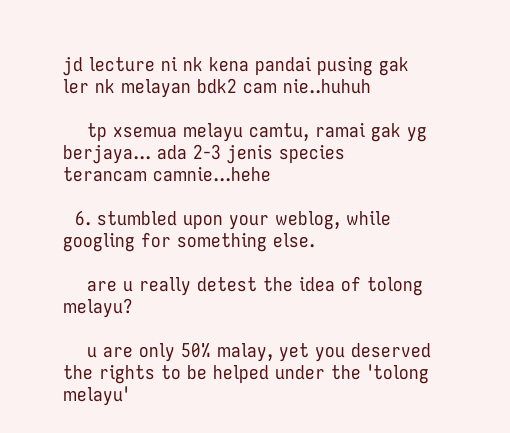jd lecture ni nk kena pandai pusing gak ler nk melayan bdk2 cam nie..huhuh

    tp xsemua melayu camtu, ramai gak yg berjaya... ada 2-3 jenis species terancam camnie...hehe

  6. stumbled upon your weblog, while googling for something else.

    are u really detest the idea of tolong melayu?

    u are only 50% malay, yet you deserved the rights to be helped under the 'tolong melayu'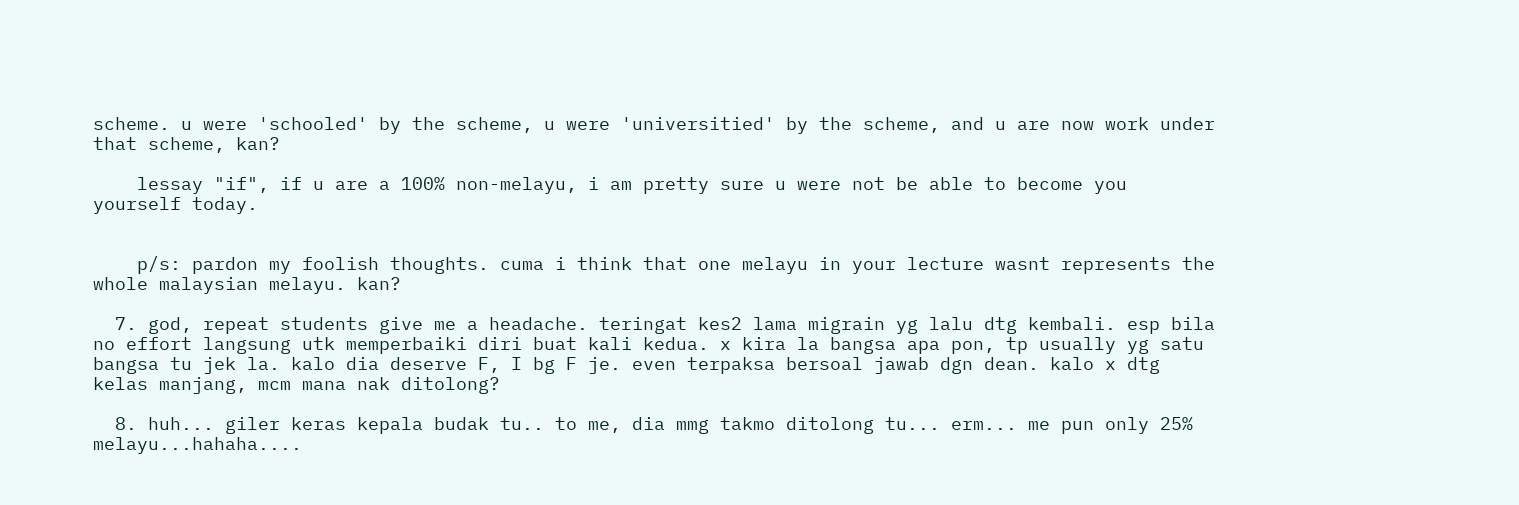scheme. u were 'schooled' by the scheme, u were 'universitied' by the scheme, and u are now work under that scheme, kan?

    lessay "if", if u are a 100% non-melayu, i am pretty sure u were not be able to become you yourself today.


    p/s: pardon my foolish thoughts. cuma i think that one melayu in your lecture wasnt represents the whole malaysian melayu. kan?

  7. god, repeat students give me a headache. teringat kes2 lama migrain yg lalu dtg kembali. esp bila no effort langsung utk memperbaiki diri buat kali kedua. x kira la bangsa apa pon, tp usually yg satu bangsa tu jek la. kalo dia deserve F, I bg F je. even terpaksa bersoal jawab dgn dean. kalo x dtg kelas manjang, mcm mana nak ditolong?

  8. huh... giler keras kepala budak tu.. to me, dia mmg takmo ditolong tu... erm... me pun only 25% melayu...hahaha....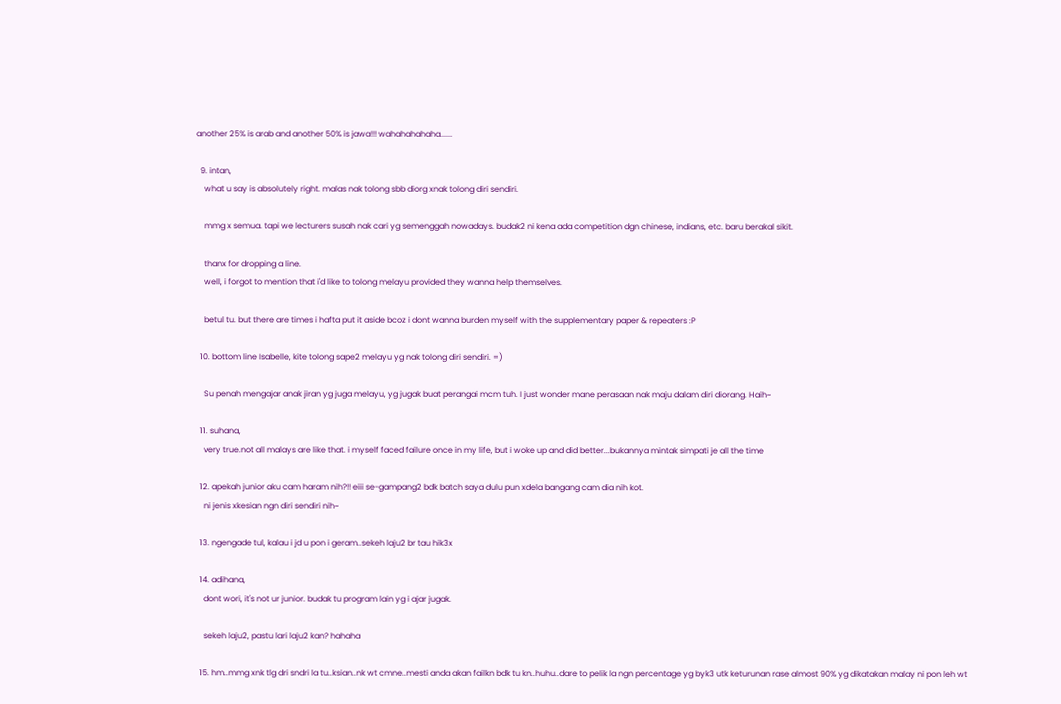another 25% is arab and another 50% is jawa!!! wahahahahaha......

  9. intan,
    what u say is absolutely right. malas nak tolong sbb diorg xnak tolong diri sendiri.

    mmg x semua. tapi we lecturers susah nak cari yg semenggah nowadays. budak2 ni kena ada competition dgn chinese, indians, etc. baru berakal sikit.

    thanx for dropping a line.
    well, i forgot to mention that i'd like to tolong melayu provided they wanna help themselves.

    betul tu. but there are times i hafta put it aside bcoz i dont wanna burden myself with the supplementary paper & repeaters :P

  10. bottom line Isabelle, kite tolong sape2 melayu yg nak tolong diri sendiri. =)

    Su penah mengajar anak jiran yg juga melayu, yg jugak buat perangai mcm tuh. I just wonder mane perasaan nak maju dalam diri diorang. Haih~

  11. suhana,
    very true.not all malays are like that. i myself faced failure once in my life, but i woke up and did better...bukannya mintak simpati je all the time

  12. apekah junior aku cam haram nih?!! eiii se-gampang2 bdk batch saya dulu pun xdela bangang cam dia nih kot.
    ni jenis xkesian ngn diri sendiri nih~

  13. ngengade tul, kalau i jd u pon i geram..sekeh laju2 br tau hik3x

  14. adihana,
    dont wori, it's not ur junior. budak tu program lain yg i ajar jugak.

    sekeh laju2, pastu lari laju2 kan? hahaha

  15. hm..mmg xnk tlg dri sndri la tu..ksian..nk wt cmne..mesti anda akan failkn bdk tu kn..huhu..dare to pelik la ngn percentage yg byk3 utk keturunan rase almost 90% yg dikatakan malay ni pon leh wt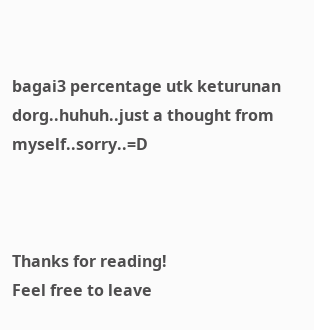bagai3 percentage utk keturunan dorg..huhuh..just a thought from myself..sorry..=D



Thanks for reading!
Feel free to leave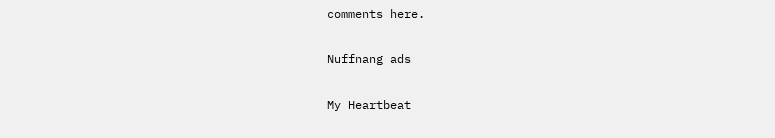comments here.

Nuffnang ads

My Heartbeat